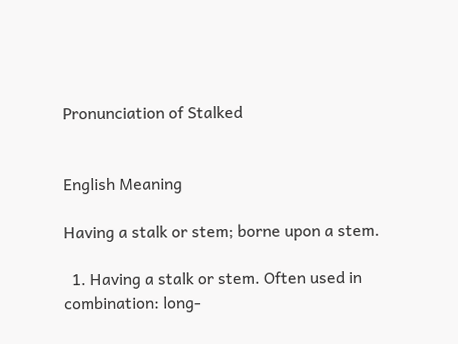Pronunciation of Stalked


English Meaning

Having a stalk or stem; borne upon a stem.

  1. Having a stalk or stem. Often used in combination: long-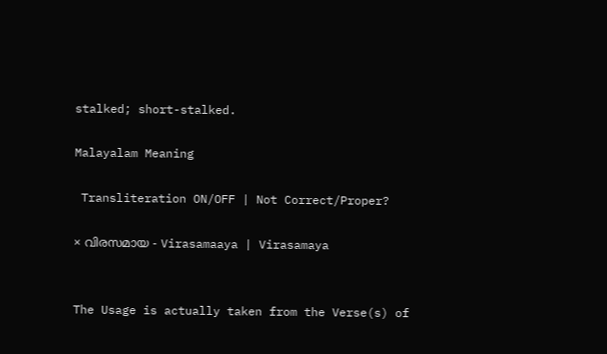stalked; short-stalked.

Malayalam Meaning

 Transliteration ON/OFF | Not Correct/Proper?

× വിരസമായ - Virasamaaya | Virasamaya


The Usage is actually taken from the Verse(s) of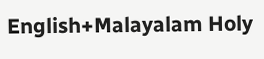English+Malayalam Holy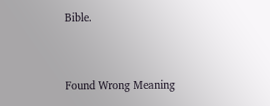Bible.


Found Wrong Meaning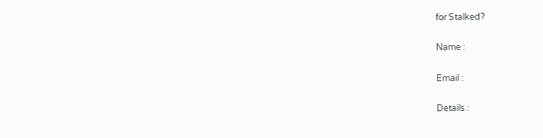for Stalked?

Name :

Email :

Details :